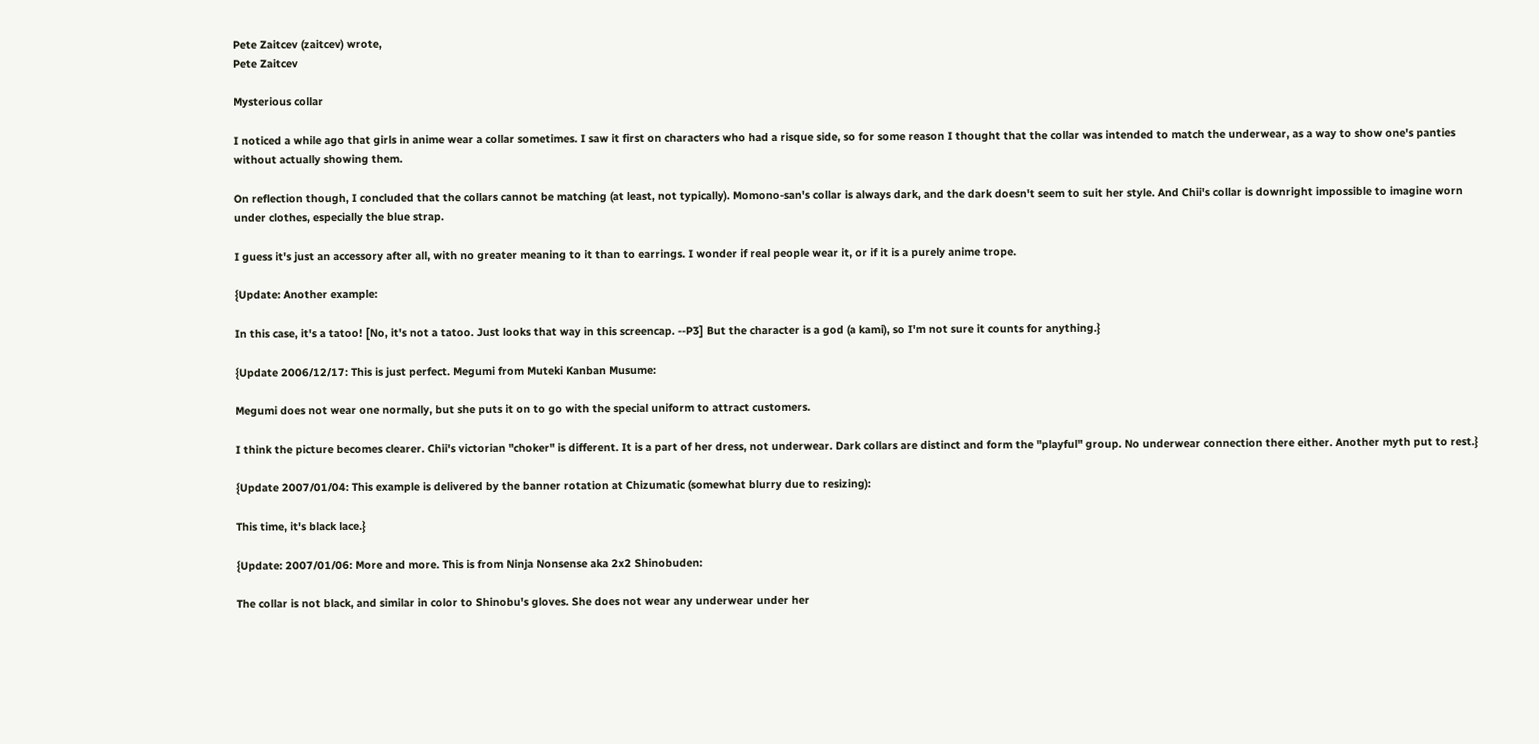Pete Zaitcev (zaitcev) wrote,
Pete Zaitcev

Mysterious collar

I noticed a while ago that girls in anime wear a collar sometimes. I saw it first on characters who had a risque side, so for some reason I thought that the collar was intended to match the underwear, as a way to show one's panties without actually showing them.

On reflection though, I concluded that the collars cannot be matching (at least, not typically). Momono-san's collar is always dark, and the dark doesn't seem to suit her style. And Chii's collar is downright impossible to imagine worn under clothes, especially the blue strap.

I guess it's just an accessory after all, with no greater meaning to it than to earrings. I wonder if real people wear it, or if it is a purely anime trope.

{Update: Another example:

In this case, it's a tatoo! [No, it's not a tatoo. Just looks that way in this screencap. --P3] But the character is a god (a kami), so I'm not sure it counts for anything.}

{Update 2006/12/17: This is just perfect. Megumi from Muteki Kanban Musume:

Megumi does not wear one normally, but she puts it on to go with the special uniform to attract customers.

I think the picture becomes clearer. Chii's victorian "choker" is different. It is a part of her dress, not underwear. Dark collars are distinct and form the "playful" group. No underwear connection there either. Another myth put to rest.}

{Update 2007/01/04: This example is delivered by the banner rotation at Chizumatic (somewhat blurry due to resizing):

This time, it's black lace.}

{Update: 2007/01/06: More and more. This is from Ninja Nonsense aka 2x2 Shinobuden:

The collar is not black, and similar in color to Shinobu's gloves. She does not wear any underwear under her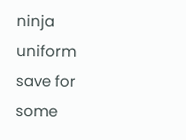ninja uniform save for some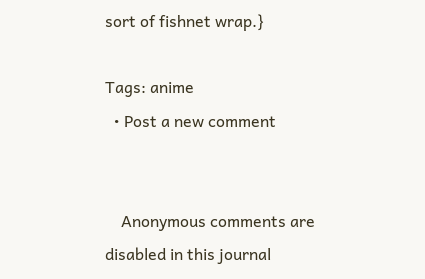sort of fishnet wrap.}

Tags: anime
  • Post a new comment


    Anonymous comments are disabled in this journal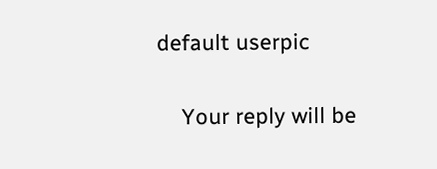default userpic

    Your reply will be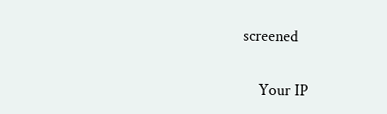screened

    Your IP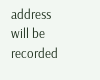address will be recorded